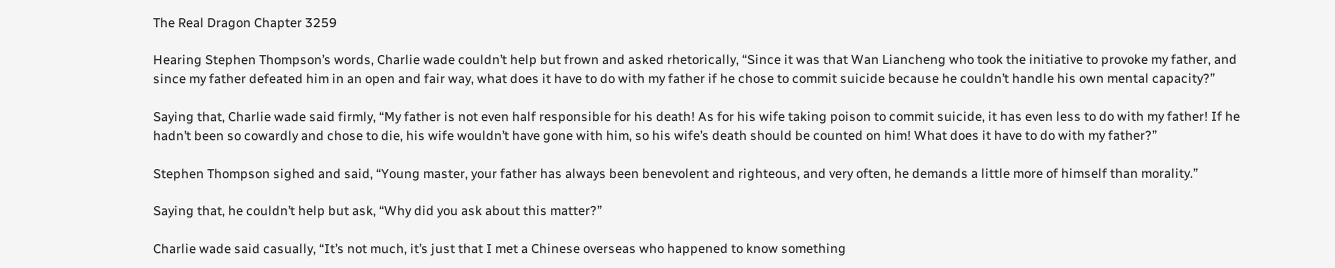The Real Dragon Chapter 3259

Hearing Stephen Thompson’s words, Charlie wade couldn’t help but frown and asked rhetorically, “Since it was that Wan Liancheng who took the initiative to provoke my father, and since my father defeated him in an open and fair way, what does it have to do with my father if he chose to commit suicide because he couldn’t handle his own mental capacity?”

Saying that, Charlie wade said firmly, “My father is not even half responsible for his death! As for his wife taking poison to commit suicide, it has even less to do with my father! If he hadn’t been so cowardly and chose to die, his wife wouldn’t have gone with him, so his wife’s death should be counted on him! What does it have to do with my father?”

Stephen Thompson sighed and said, “Young master, your father has always been benevolent and righteous, and very often, he demands a little more of himself than morality.”

Saying that, he couldn’t help but ask, “Why did you ask about this matter?”

Charlie wade said casually, “It’s not much, it’s just that I met a Chinese overseas who happened to know something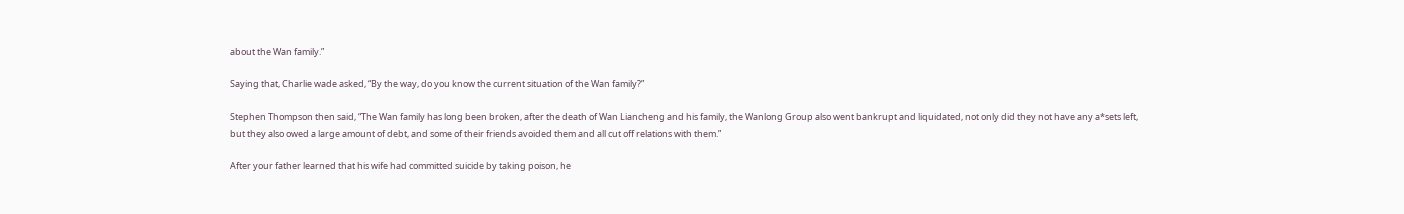about the Wan family.”

Saying that, Charlie wade asked, “By the way, do you know the current situation of the Wan family?”

Stephen Thompson then said, “The Wan family has long been broken, after the death of Wan Liancheng and his family, the Wanlong Group also went bankrupt and liquidated, not only did they not have any a*sets left, but they also owed a large amount of debt, and some of their friends avoided them and all cut off relations with them.”

After your father learned that his wife had committed suicide by taking poison, he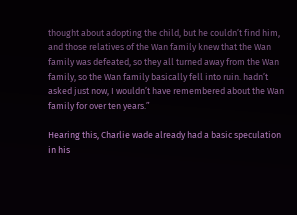thought about adopting the child, but he couldn’t find him, and those relatives of the Wan family knew that the Wan family was defeated, so they all turned away from the Wan family, so the Wan family basically fell into ruin. hadn’t asked just now, I wouldn’t have remembered about the Wan family for over ten years.”

Hearing this, Charlie wade already had a basic speculation in his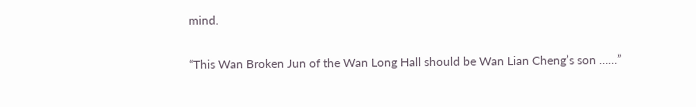mind.

“This Wan Broken Jun of the Wan Long Hall should be Wan Lian Cheng’s son ……”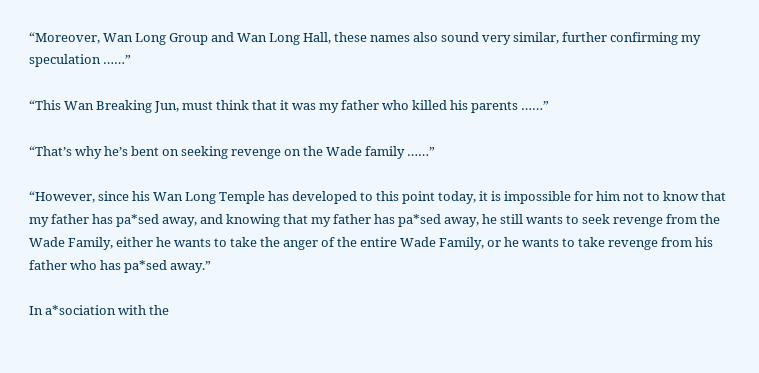“Moreover, Wan Long Group and Wan Long Hall, these names also sound very similar, further confirming my speculation ……”

“This Wan Breaking Jun, must think that it was my father who killed his parents ……”

“That’s why he’s bent on seeking revenge on the Wade family ……”

“However, since his Wan Long Temple has developed to this point today, it is impossible for him not to know that my father has pa*sed away, and knowing that my father has pa*sed away, he still wants to seek revenge from the Wade Family, either he wants to take the anger of the entire Wade Family, or he wants to take revenge from his father who has pa*sed away.”

In a*sociation with the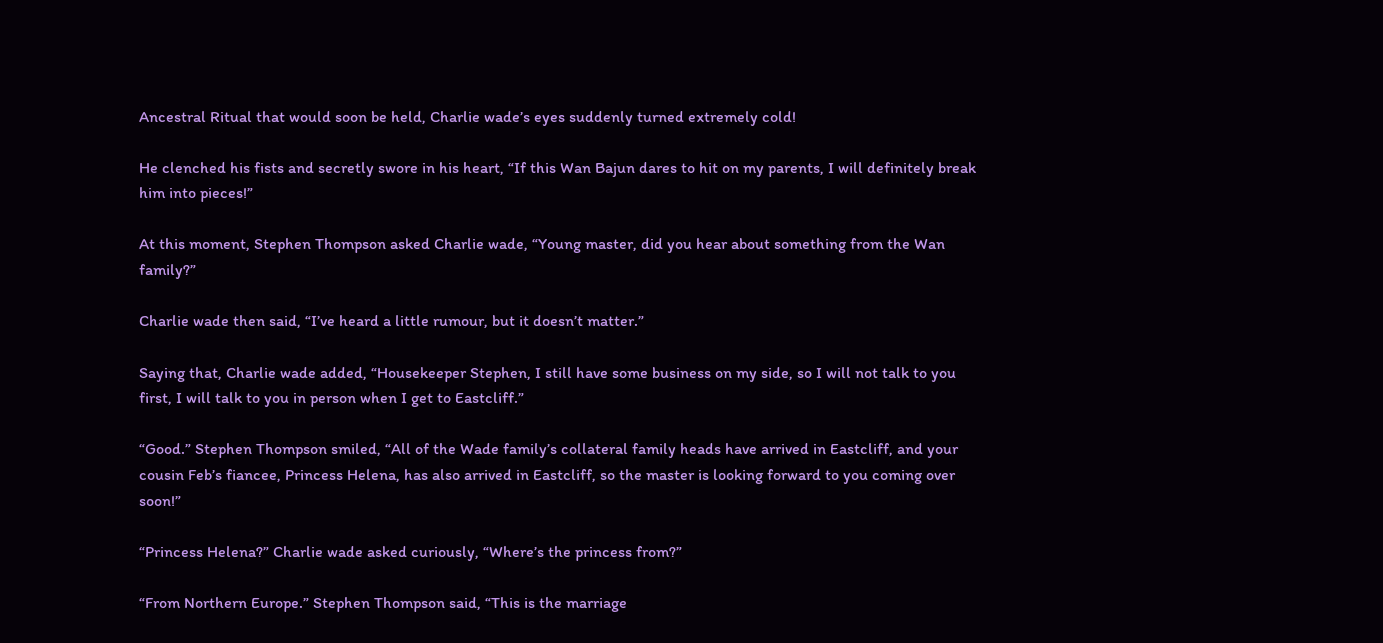Ancestral Ritual that would soon be held, Charlie wade’s eyes suddenly turned extremely cold!

He clenched his fists and secretly swore in his heart, “If this Wan Bajun dares to hit on my parents, I will definitely break him into pieces!”

At this moment, Stephen Thompson asked Charlie wade, “Young master, did you hear about something from the Wan family?”

Charlie wade then said, “I’ve heard a little rumour, but it doesn’t matter.”

Saying that, Charlie wade added, “Housekeeper Stephen, I still have some business on my side, so I will not talk to you first, I will talk to you in person when I get to Eastcliff.”

“Good.” Stephen Thompson smiled, “All of the Wade family’s collateral family heads have arrived in Eastcliff, and your cousin Feb’s fiancee, Princess Helena, has also arrived in Eastcliff, so the master is looking forward to you coming over soon!”

“Princess Helena?” Charlie wade asked curiously, “Where’s the princess from?”

“From Northern Europe.” Stephen Thompson said, “This is the marriage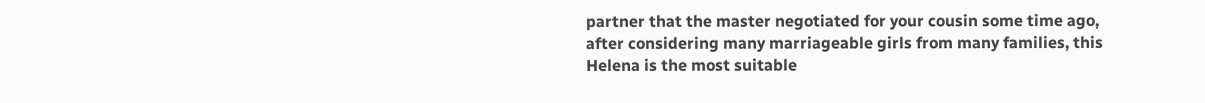partner that the master negotiated for your cousin some time ago, after considering many marriageable girls from many families, this Helena is the most suitable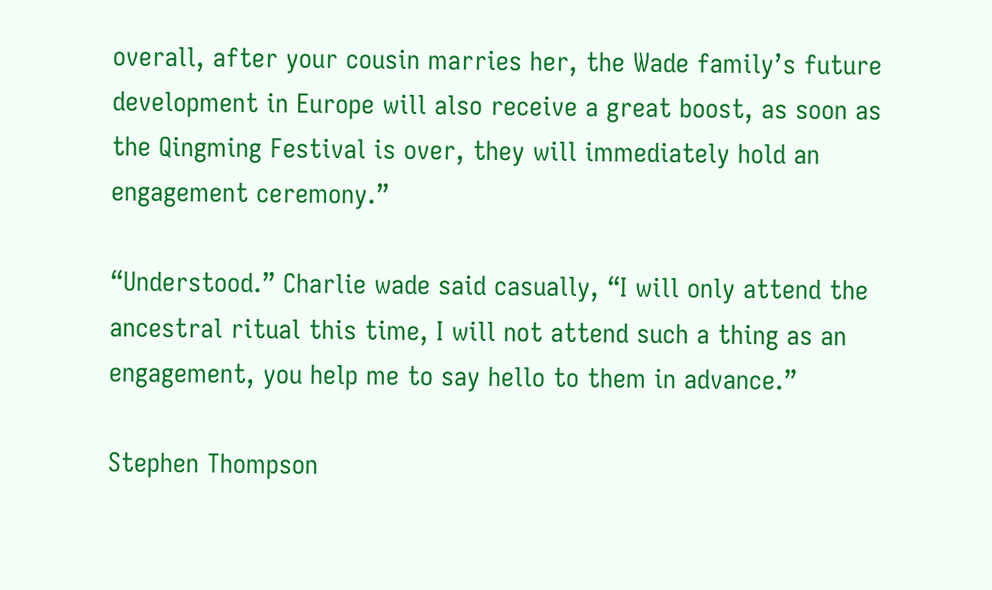overall, after your cousin marries her, the Wade family’s future development in Europe will also receive a great boost, as soon as the Qingming Festival is over, they will immediately hold an engagement ceremony.”

“Understood.” Charlie wade said casually, “I will only attend the ancestral ritual this time, I will not attend such a thing as an engagement, you help me to say hello to them in advance.”

Stephen Thompson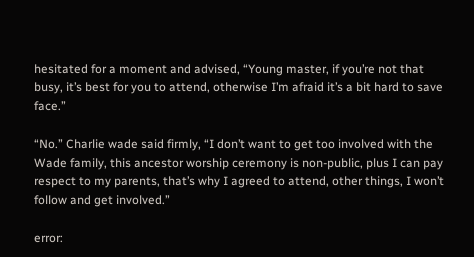hesitated for a moment and advised, “Young master, if you’re not that busy, it’s best for you to attend, otherwise I’m afraid it’s a bit hard to save face.”

“No.” Charlie wade said firmly, “I don’t want to get too involved with the Wade family, this ancestor worship ceremony is non-public, plus I can pay respect to my parents, that’s why I agreed to attend, other things, I won’t follow and get involved.”

error: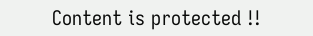Content is protected !!